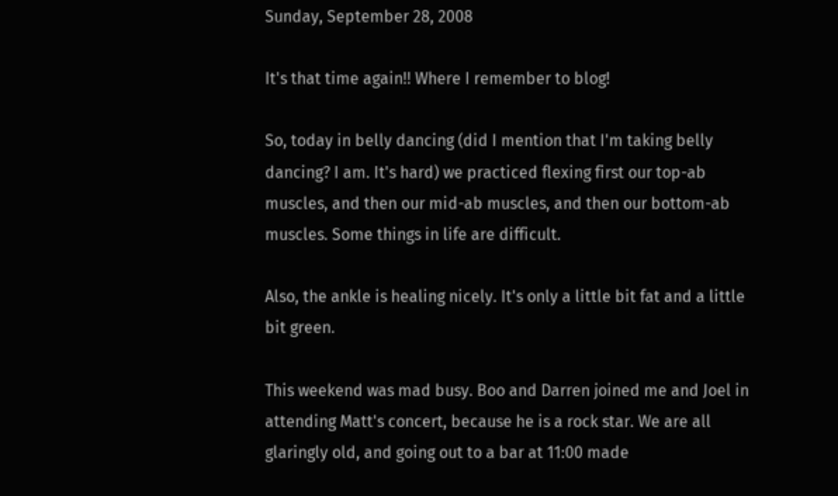Sunday, September 28, 2008

It's that time again!! Where I remember to blog!

So, today in belly dancing (did I mention that I'm taking belly dancing? I am. It's hard) we practiced flexing first our top-ab muscles, and then our mid-ab muscles, and then our bottom-ab muscles. Some things in life are difficult.

Also, the ankle is healing nicely. It's only a little bit fat and a little bit green.

This weekend was mad busy. Boo and Darren joined me and Joel in attending Matt's concert, because he is a rock star. We are all glaringly old, and going out to a bar at 11:00 made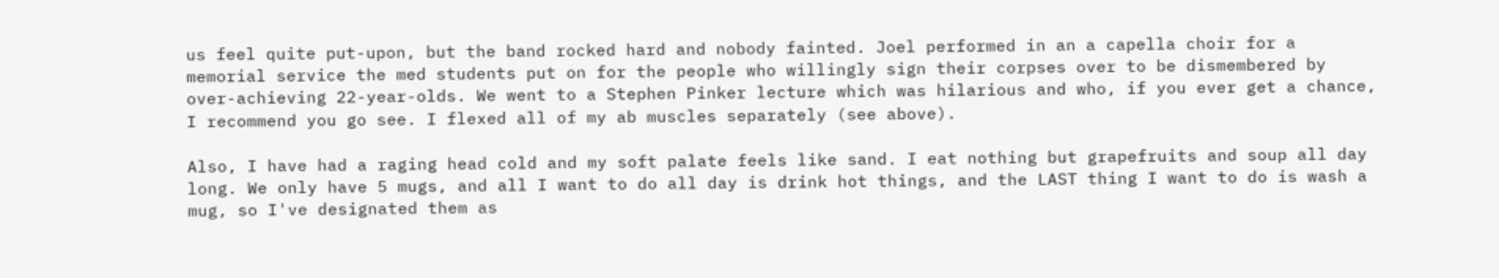us feel quite put-upon, but the band rocked hard and nobody fainted. Joel performed in an a capella choir for a memorial service the med students put on for the people who willingly sign their corpses over to be dismembered by over-achieving 22-year-olds. We went to a Stephen Pinker lecture which was hilarious and who, if you ever get a chance, I recommend you go see. I flexed all of my ab muscles separately (see above).

Also, I have had a raging head cold and my soft palate feels like sand. I eat nothing but grapefruits and soup all day long. We only have 5 mugs, and all I want to do all day is drink hot things, and the LAST thing I want to do is wash a mug, so I've designated them as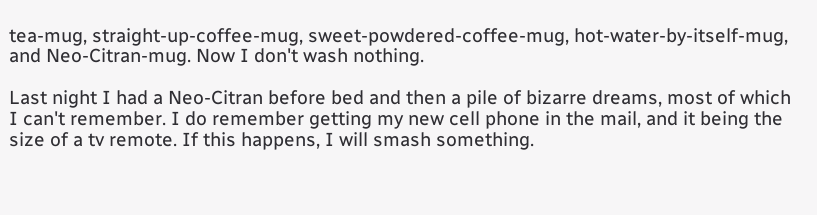tea-mug, straight-up-coffee-mug, sweet-powdered-coffee-mug, hot-water-by-itself-mug, and Neo-Citran-mug. Now I don't wash nothing.

Last night I had a Neo-Citran before bed and then a pile of bizarre dreams, most of which I can't remember. I do remember getting my new cell phone in the mail, and it being the size of a tv remote. If this happens, I will smash something.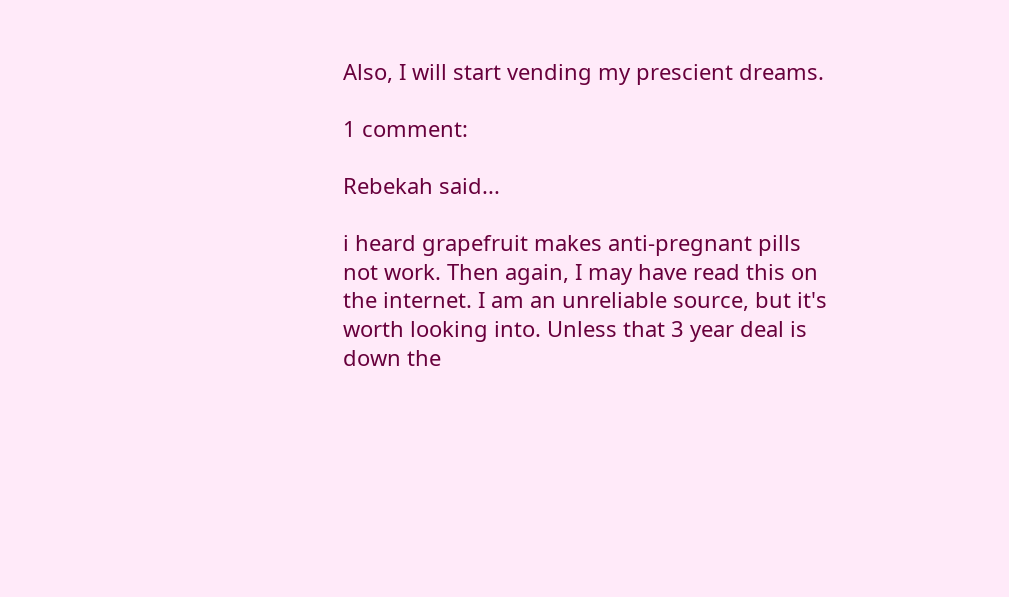Also, I will start vending my prescient dreams.

1 comment:

Rebekah said...

i heard grapefruit makes anti-pregnant pills not work. Then again, I may have read this on the internet. I am an unreliable source, but it's worth looking into. Unless that 3 year deal is down the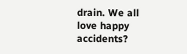drain. We all love happy accidents?